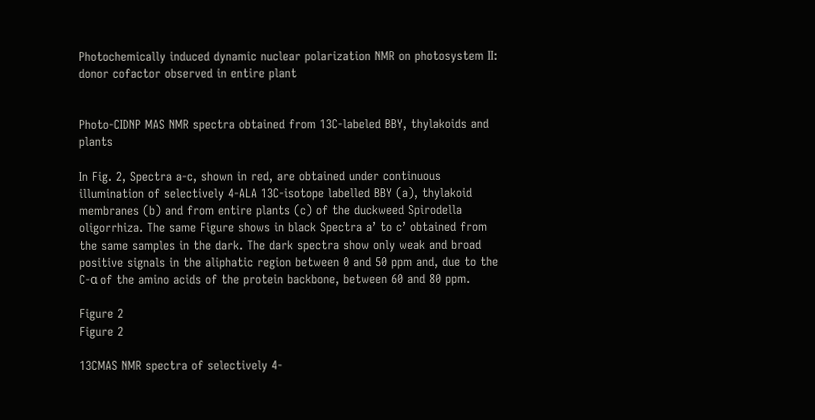Photochemically induced dynamic nuclear polarization NMR on photosystem II: donor cofactor observed in entire plant


Photo-CIDNP MAS NMR spectra obtained from 13C-labeled BBY, thylakoids and plants

In Fig. 2, Spectra a-c, shown in red, are obtained under continuous illumination of selectively 4-ALA 13C-isotope labelled BBY (a), thylakoid membranes (b) and from entire plants (c) of the duckweed Spirodella oligorrhiza. The same Figure shows in black Spectra a’ to c’ obtained from the same samples in the dark. The dark spectra show only weak and broad positive signals in the aliphatic region between 0 and 50 ppm and, due to the C-α of the amino acids of the protein backbone, between 60 and 80 ppm.

Figure 2
Figure 2

13CMAS NMR spectra of selectively 4-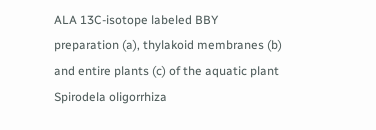ALA 13C-isotope labeled BBY preparation (a), thylakoid membranes (b) and entire plants (c) of the aquatic plant Spirodela oligorrhiza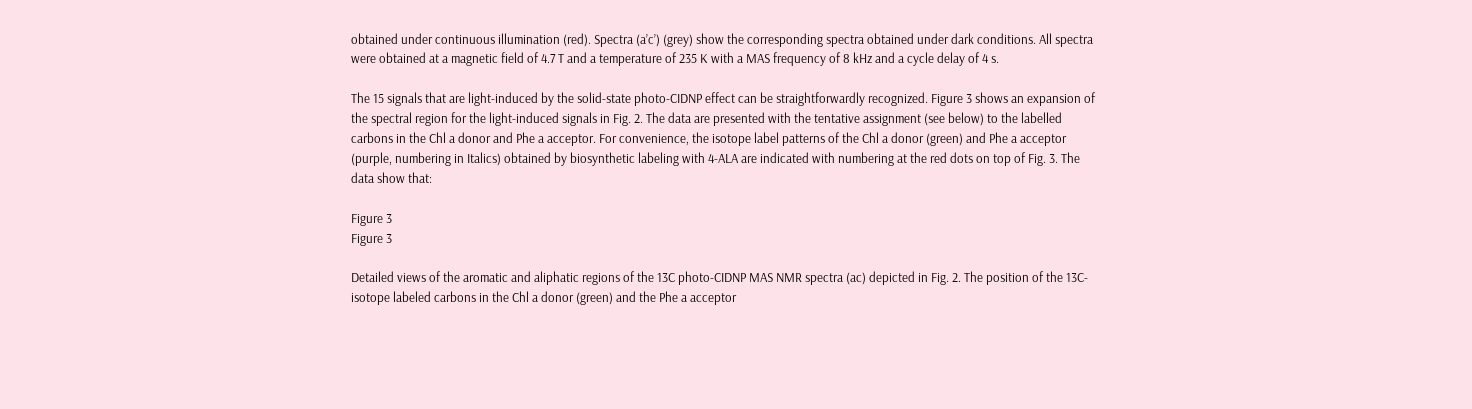obtained under continuous illumination (red). Spectra (a’c’) (grey) show the corresponding spectra obtained under dark conditions. All spectra were obtained at a magnetic field of 4.7 T and a temperature of 235 K with a MAS frequency of 8 kHz and a cycle delay of 4 s.

The 15 signals that are light-induced by the solid-state photo-CIDNP effect can be straightforwardly recognized. Figure 3 shows an expansion of the spectral region for the light-induced signals in Fig. 2. The data are presented with the tentative assignment (see below) to the labelled carbons in the Chl a donor and Phe a acceptor. For convenience, the isotope label patterns of the Chl a donor (green) and Phe a acceptor (purple, numbering in Italics) obtained by biosynthetic labeling with 4-ALA are indicated with numbering at the red dots on top of Fig. 3. The data show that:

Figure 3
Figure 3

Detailed views of the aromatic and aliphatic regions of the 13C photo-CIDNP MAS NMR spectra (ac) depicted in Fig. 2. The position of the 13C-isotope labeled carbons in the Chl a donor (green) and the Phe a acceptor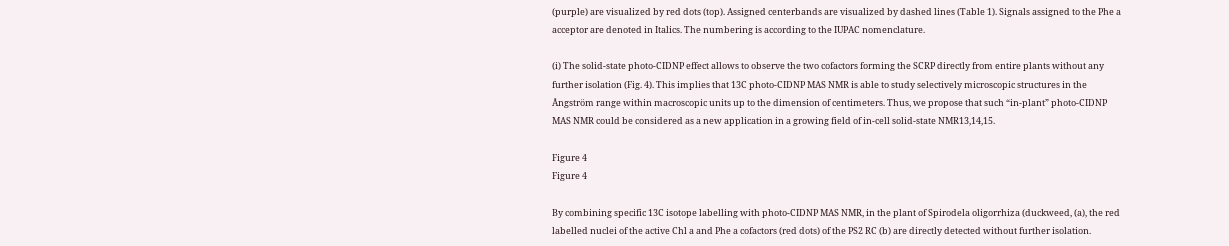(purple) are visualized by red dots (top). Assigned centerbands are visualized by dashed lines (Table 1). Signals assigned to the Phe a acceptor are denoted in Italics. The numbering is according to the IUPAC nomenclature.

(i) The solid-state photo-CIDNP effect allows to observe the two cofactors forming the SCRP directly from entire plants without any further isolation (Fig. 4). This implies that 13C photo-CIDNP MAS NMR is able to study selectively microscopic structures in the Ångström range within macroscopic units up to the dimension of centimeters. Thus, we propose that such “in-plant” photo-CIDNP MAS NMR could be considered as a new application in a growing field of in-cell solid-state NMR13,14,15.

Figure 4
Figure 4

By combining specific 13C isotope labelling with photo-CIDNP MAS NMR, in the plant of Spirodela oligorrhiza (duckweed, (a), the red labelled nuclei of the active Chl a and Phe a cofactors (red dots) of the PS2 RC (b) are directly detected without further isolation.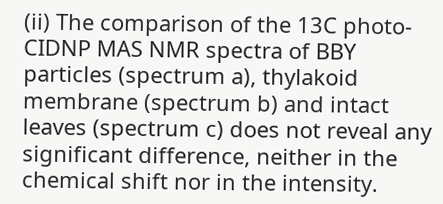(ii) The comparison of the 13C photo-CIDNP MAS NMR spectra of BBY particles (spectrum a), thylakoid membrane (spectrum b) and intact leaves (spectrum c) does not reveal any significant difference, neither in the chemical shift nor in the intensity.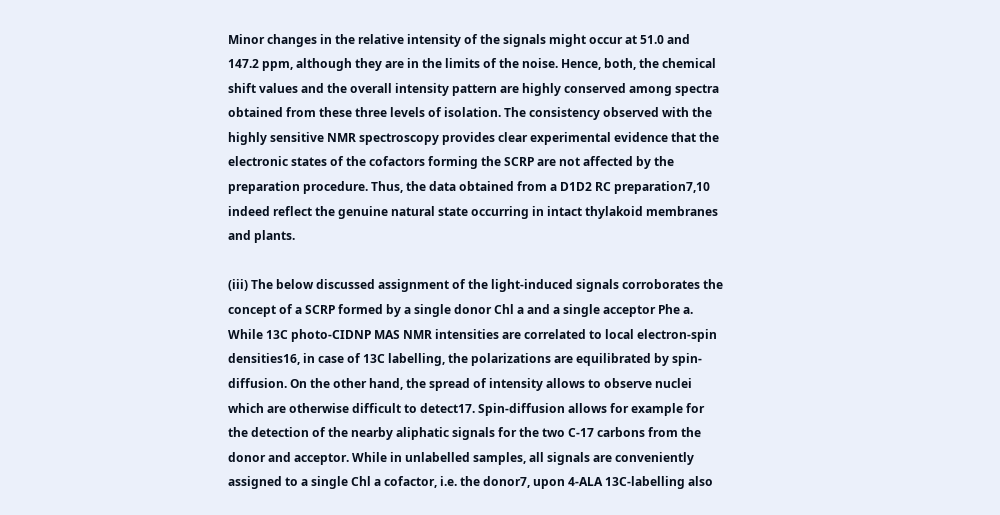Minor changes in the relative intensity of the signals might occur at 51.0 and 147.2 ppm, although they are in the limits of the noise. Hence, both, the chemical shift values and the overall intensity pattern are highly conserved among spectra obtained from these three levels of isolation. The consistency observed with the highly sensitive NMR spectroscopy provides clear experimental evidence that the electronic states of the cofactors forming the SCRP are not affected by the preparation procedure. Thus, the data obtained from a D1D2 RC preparation7,10 indeed reflect the genuine natural state occurring in intact thylakoid membranes and plants.

(iii) The below discussed assignment of the light-induced signals corroborates the concept of a SCRP formed by a single donor Chl a and a single acceptor Phe a. While 13C photo-CIDNP MAS NMR intensities are correlated to local electron-spin densities16, in case of 13C labelling, the polarizations are equilibrated by spin-diffusion. On the other hand, the spread of intensity allows to observe nuclei which are otherwise difficult to detect17. Spin-diffusion allows for example for the detection of the nearby aliphatic signals for the two C-17 carbons from the donor and acceptor. While in unlabelled samples, all signals are conveniently assigned to a single Chl a cofactor, i.e. the donor7, upon 4-ALA 13C-labelling also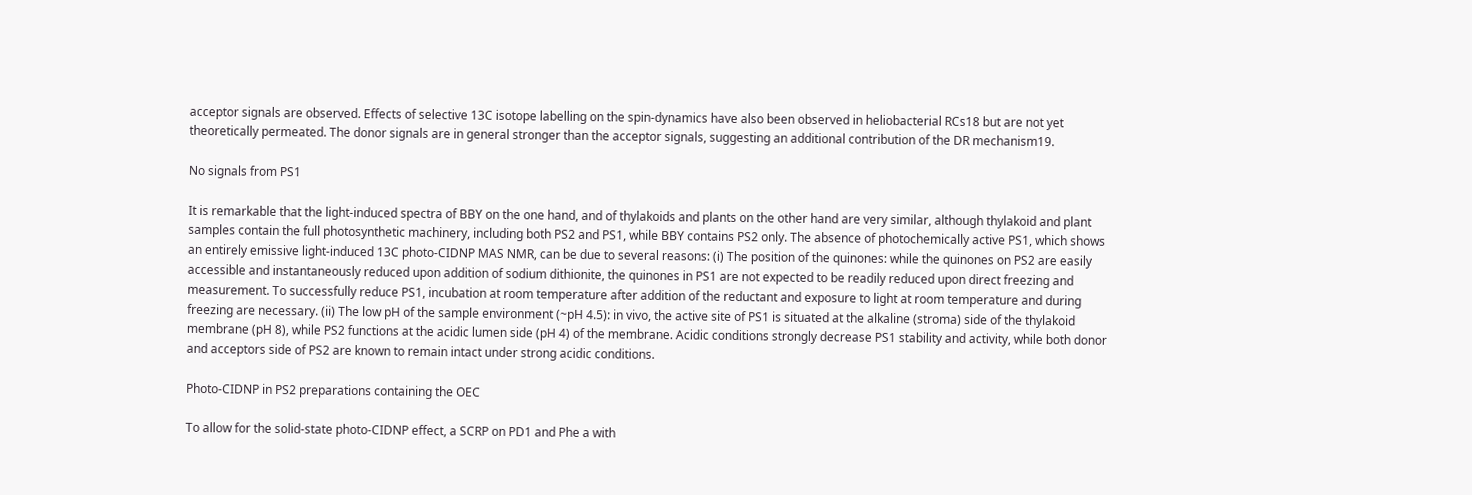acceptor signals are observed. Effects of selective 13C isotope labelling on the spin-dynamics have also been observed in heliobacterial RCs18 but are not yet theoretically permeated. The donor signals are in general stronger than the acceptor signals, suggesting an additional contribution of the DR mechanism19.

No signals from PS1

It is remarkable that the light-induced spectra of BBY on the one hand, and of thylakoids and plants on the other hand are very similar, although thylakoid and plant samples contain the full photosynthetic machinery, including both PS2 and PS1, while BBY contains PS2 only. The absence of photochemically active PS1, which shows an entirely emissive light-induced 13C photo-CIDNP MAS NMR, can be due to several reasons: (i) The position of the quinones: while the quinones on PS2 are easily accessible and instantaneously reduced upon addition of sodium dithionite, the quinones in PS1 are not expected to be readily reduced upon direct freezing and measurement. To successfully reduce PS1, incubation at room temperature after addition of the reductant and exposure to light at room temperature and during freezing are necessary. (ii) The low pH of the sample environment (~pH 4.5): in vivo, the active site of PS1 is situated at the alkaline (stroma) side of the thylakoid membrane (pH 8), while PS2 functions at the acidic lumen side (pH 4) of the membrane. Acidic conditions strongly decrease PS1 stability and activity, while both donor and acceptors side of PS2 are known to remain intact under strong acidic conditions.

Photo-CIDNP in PS2 preparations containing the OEC

To allow for the solid-state photo-CIDNP effect, a SCRP on PD1 and Phe a with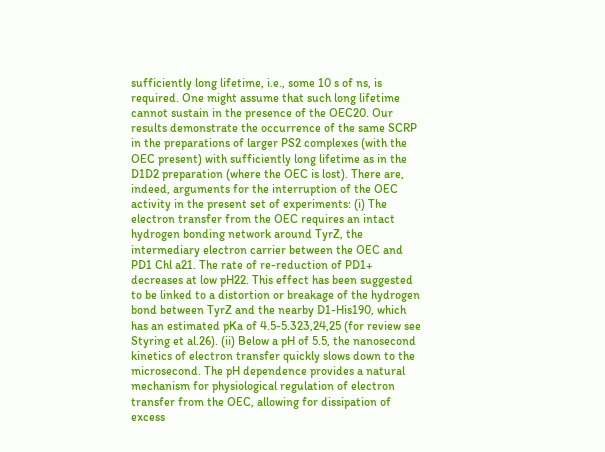sufficiently long lifetime, i.e., some 10 s of ns, is required. One might assume that such long lifetime cannot sustain in the presence of the OEC20. Our results demonstrate the occurrence of the same SCRP in the preparations of larger PS2 complexes (with the OEC present) with sufficiently long lifetime as in the D1D2 preparation (where the OEC is lost). There are, indeed, arguments for the interruption of the OEC activity in the present set of experiments: (i) The electron transfer from the OEC requires an intact hydrogen bonding network around TyrZ, the intermediary electron carrier between the OEC and PD1 Chl a21. The rate of re-reduction of PD1+ decreases at low pH22. This effect has been suggested to be linked to a distortion or breakage of the hydrogen bond between TyrZ and the nearby D1-His190, which has an estimated pKa of 4.5-5.323,24,25 (for review see Styring et al.26). (ii) Below a pH of 5.5, the nanosecond kinetics of electron transfer quickly slows down to the microsecond. The pH dependence provides a natural mechanism for physiological regulation of electron transfer from the OEC, allowing for dissipation of excess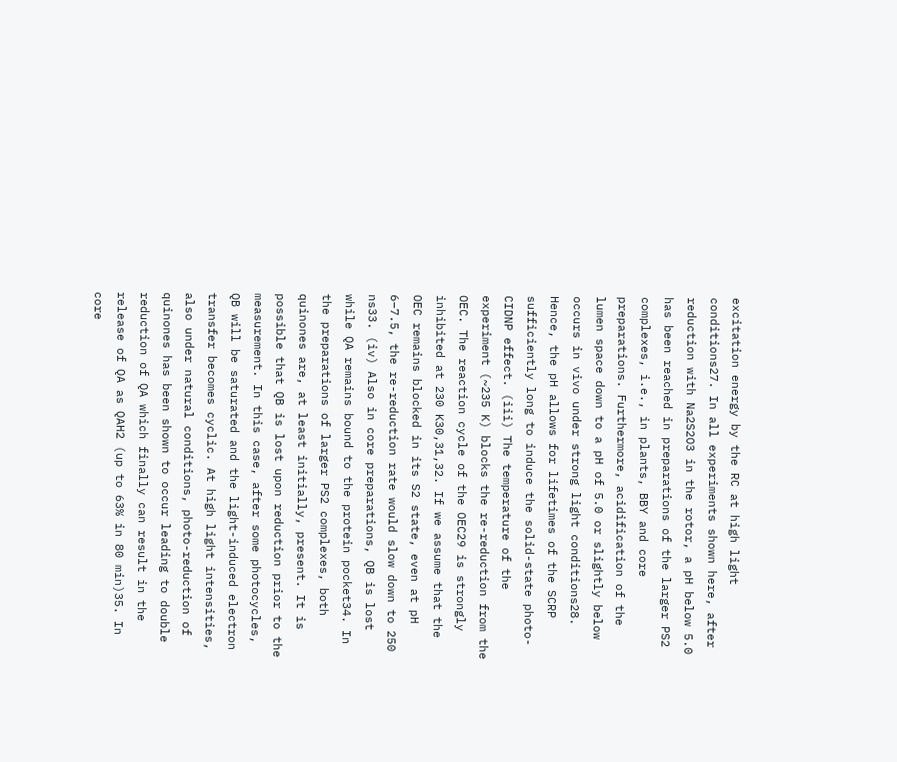excitation energy by the RC at high light conditions27. In all experiments shown here, after reduction with Na2S2O3 in the rotor, a pH below 5.0 has been reached in preparations of the larger PS2 complexes, i.e., in plants, BBY and core preparations. Furthermore, acidification of the lumen space down to a pH of 5.0 or slightly below occurs in vivo under strong light conditions28. Hence, the pH allows for lifetimes of the SCRP sufficiently long to induce the solid-state photo-CIDNP effect. (iii) The temperature of the experiment (~235 K) blocks the re-reduction from the OEC. The reaction cycle of the OEC29 is strongly inhibited at 230 K30,31,32. If we assume that the OEC remains blocked in its S2 state, even at pH 6–7.5, the re-reduction rate would slow down to 250 ns33. (iv) Also in core preparations, QB is lost while QA remains bound to the protein pocket34. In the preparations of larger PS2 complexes, both quinones are, at least initially, present. It is possible that QB is lost upon reduction prior to the measurement. In this case, after some photocycles, QB will be saturated and the light-induced electron transfer becomes cyclic. At high light intensities, also under natural conditions, photo-reduction of quinones has been shown to occur leading to double reduction of QA which finally can result in the release of QA as QAH2 (up to 63% in 80 min)35. In core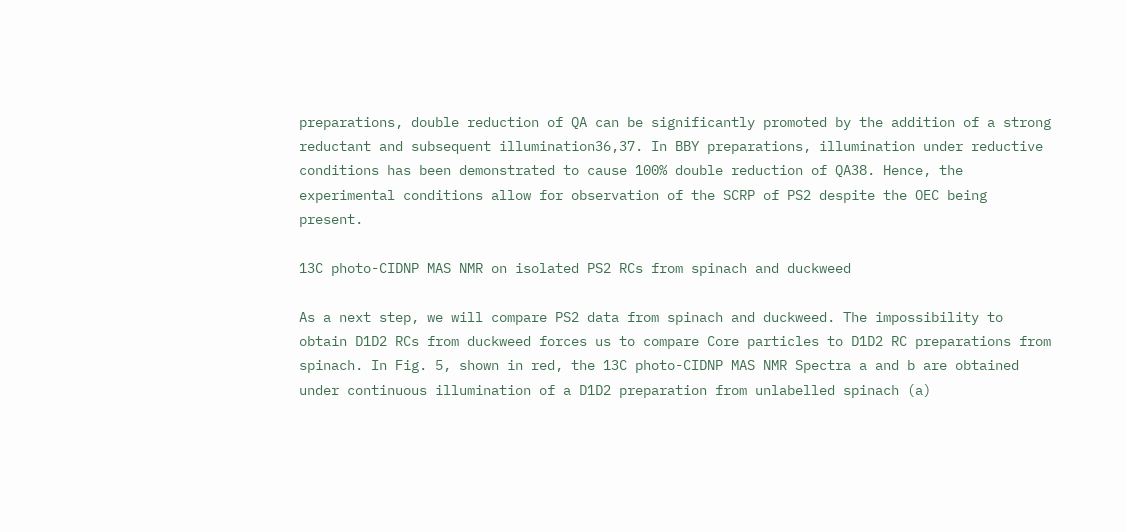preparations, double reduction of QA can be significantly promoted by the addition of a strong reductant and subsequent illumination36,37. In BBY preparations, illumination under reductive conditions has been demonstrated to cause 100% double reduction of QA38. Hence, the experimental conditions allow for observation of the SCRP of PS2 despite the OEC being present.

13C photo-CIDNP MAS NMR on isolated PS2 RCs from spinach and duckweed

As a next step, we will compare PS2 data from spinach and duckweed. The impossibility to obtain D1D2 RCs from duckweed forces us to compare Core particles to D1D2 RC preparations from spinach. In Fig. 5, shown in red, the 13C photo-CIDNP MAS NMR Spectra a and b are obtained under continuous illumination of a D1D2 preparation from unlabelled spinach (a)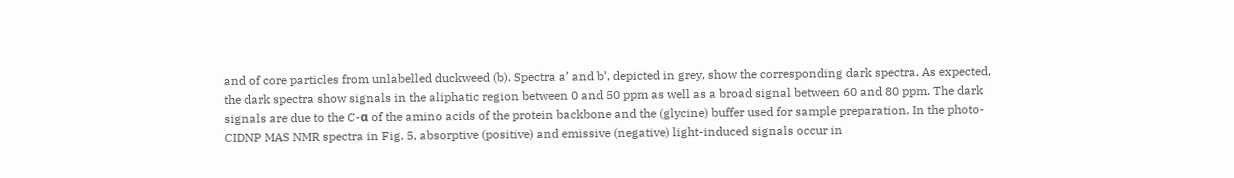and of core particles from unlabelled duckweed (b). Spectra a’ and b’, depicted in grey, show the corresponding dark spectra. As expected, the dark spectra show signals in the aliphatic region between 0 and 50 ppm as well as a broad signal between 60 and 80 ppm. The dark signals are due to the C-α of the amino acids of the protein backbone and the (glycine) buffer used for sample preparation. In the photo-CIDNP MAS NMR spectra in Fig. 5, absorptive (positive) and emissive (negative) light-induced signals occur in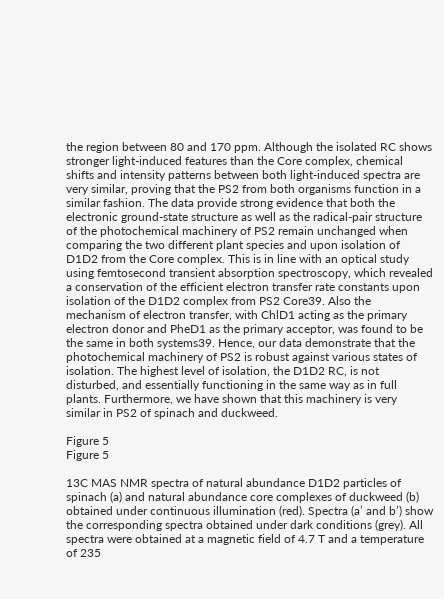the region between 80 and 170 ppm. Although the isolated RC shows stronger light-induced features than the Core complex, chemical shifts and intensity patterns between both light-induced spectra are very similar, proving that the PS2 from both organisms function in a similar fashion. The data provide strong evidence that both the electronic ground-state structure as well as the radical-pair structure of the photochemical machinery of PS2 remain unchanged when comparing the two different plant species and upon isolation of D1D2 from the Core complex. This is in line with an optical study using femtosecond transient absorption spectroscopy, which revealed a conservation of the efficient electron transfer rate constants upon isolation of the D1D2 complex from PS2 Core39. Also the mechanism of electron transfer, with ChlD1 acting as the primary electron donor and PheD1 as the primary acceptor, was found to be the same in both systems39. Hence, our data demonstrate that the photochemical machinery of PS2 is robust against various states of isolation. The highest level of isolation, the D1D2 RC, is not disturbed, and essentially functioning in the same way as in full plants. Furthermore, we have shown that this machinery is very similar in PS2 of spinach and duckweed.

Figure 5
Figure 5

13C MAS NMR spectra of natural abundance D1D2 particles of spinach (a) and natural abundance core complexes of duckweed (b) obtained under continuous illumination (red). Spectra (a’ and b’) show the corresponding spectra obtained under dark conditions (grey). All spectra were obtained at a magnetic field of 4.7 T and a temperature of 235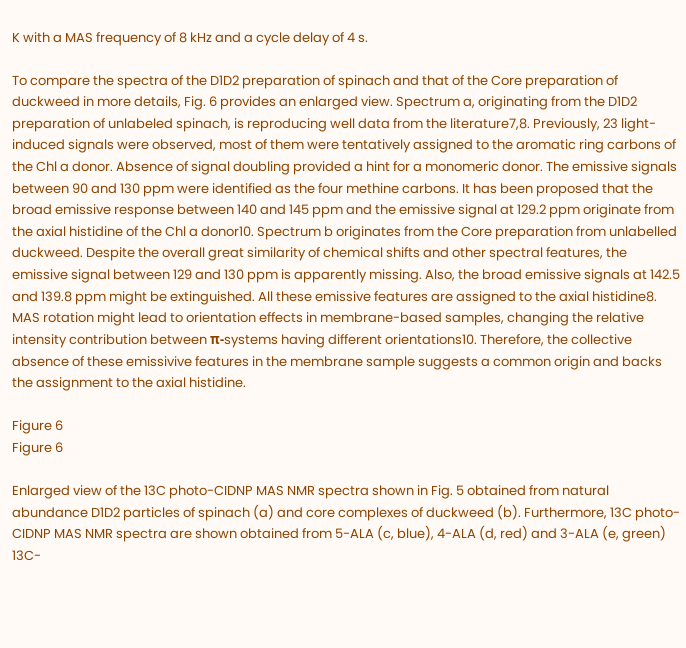K with a MAS frequency of 8 kHz and a cycle delay of 4 s.

To compare the spectra of the D1D2 preparation of spinach and that of the Core preparation of duckweed in more details, Fig. 6 provides an enlarged view. Spectrum a, originating from the D1D2 preparation of unlabeled spinach, is reproducing well data from the literature7,8. Previously, 23 light-induced signals were observed, most of them were tentatively assigned to the aromatic ring carbons of the Chl a donor. Absence of signal doubling provided a hint for a monomeric donor. The emissive signals between 90 and 130 ppm were identified as the four methine carbons. It has been proposed that the broad emissive response between 140 and 145 ppm and the emissive signal at 129.2 ppm originate from the axial histidine of the Chl a donor10. Spectrum b originates from the Core preparation from unlabelled duckweed. Despite the overall great similarity of chemical shifts and other spectral features, the emissive signal between 129 and 130 ppm is apparently missing. Also, the broad emissive signals at 142.5 and 139.8 ppm might be extinguished. All these emissive features are assigned to the axial histidine8. MAS rotation might lead to orientation effects in membrane-based samples, changing the relative intensity contribution between π-systems having different orientations10. Therefore, the collective absence of these emissivive features in the membrane sample suggests a common origin and backs the assignment to the axial histidine.

Figure 6
Figure 6

Enlarged view of the 13C photo-CIDNP MAS NMR spectra shown in Fig. 5 obtained from natural abundance D1D2 particles of spinach (a) and core complexes of duckweed (b). Furthermore, 13C photo-CIDNP MAS NMR spectra are shown obtained from 5-ALA (c, blue), 4-ALA (d, red) and 3-ALA (e, green) 13C-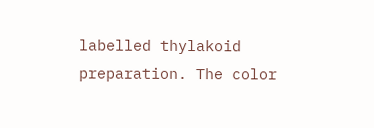labelled thylakoid preparation. The color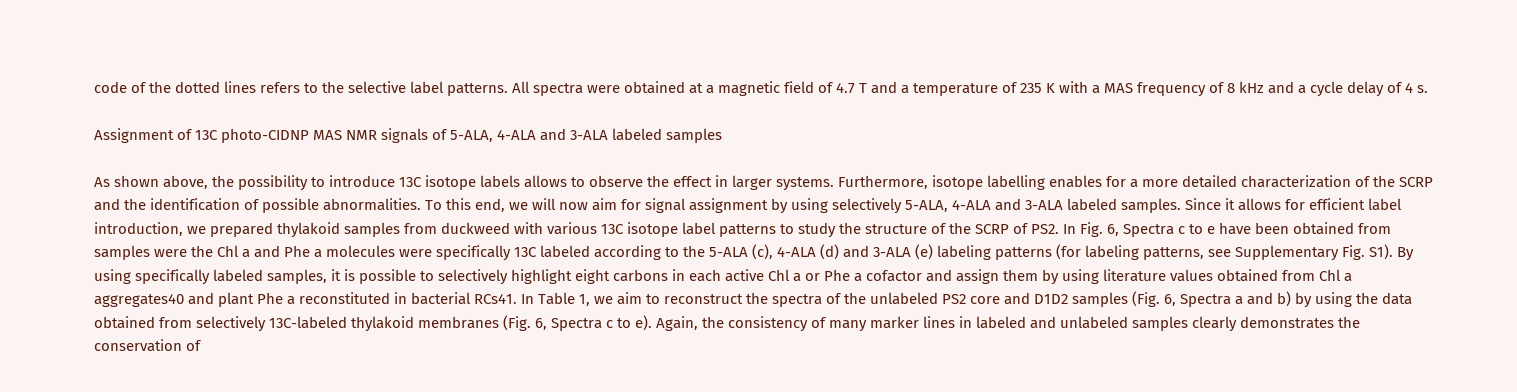code of the dotted lines refers to the selective label patterns. All spectra were obtained at a magnetic field of 4.7 T and a temperature of 235 K with a MAS frequency of 8 kHz and a cycle delay of 4 s.

Assignment of 13C photo-CIDNP MAS NMR signals of 5-ALA, 4-ALA and 3-ALA labeled samples

As shown above, the possibility to introduce 13C isotope labels allows to observe the effect in larger systems. Furthermore, isotope labelling enables for a more detailed characterization of the SCRP and the identification of possible abnormalities. To this end, we will now aim for signal assignment by using selectively 5-ALA, 4-ALA and 3-ALA labeled samples. Since it allows for efficient label introduction, we prepared thylakoid samples from duckweed with various 13C isotope label patterns to study the structure of the SCRP of PS2. In Fig. 6, Spectra c to e have been obtained from samples were the Chl a and Phe a molecules were specifically 13C labeled according to the 5-ALA (c), 4-ALA (d) and 3-ALA (e) labeling patterns (for labeling patterns, see Supplementary Fig. S1). By using specifically labeled samples, it is possible to selectively highlight eight carbons in each active Chl a or Phe a cofactor and assign them by using literature values obtained from Chl a aggregates40 and plant Phe a reconstituted in bacterial RCs41. In Table 1, we aim to reconstruct the spectra of the unlabeled PS2 core and D1D2 samples (Fig. 6, Spectra a and b) by using the data obtained from selectively 13C-labeled thylakoid membranes (Fig. 6, Spectra c to e). Again, the consistency of many marker lines in labeled and unlabeled samples clearly demonstrates the conservation of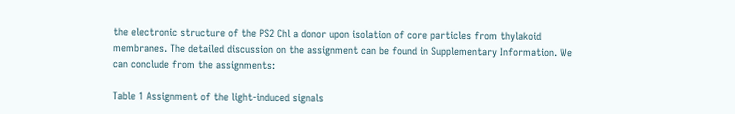the electronic structure of the PS2 Chl a donor upon isolation of core particles from thylakoid membranes. The detailed discussion on the assignment can be found in Supplementary Information. We can conclude from the assignments:

Table 1 Assignment of the light-induced signals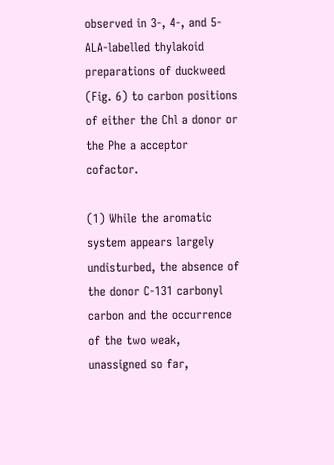observed in 3-, 4-, and 5-ALA-labelled thylakoid preparations of duckweed (Fig. 6) to carbon positions of either the Chl a donor or the Phe a acceptor cofactor.

(1) While the aromatic system appears largely undisturbed, the absence of the donor C-131 carbonyl carbon and the occurrence of the two weak, unassigned so far,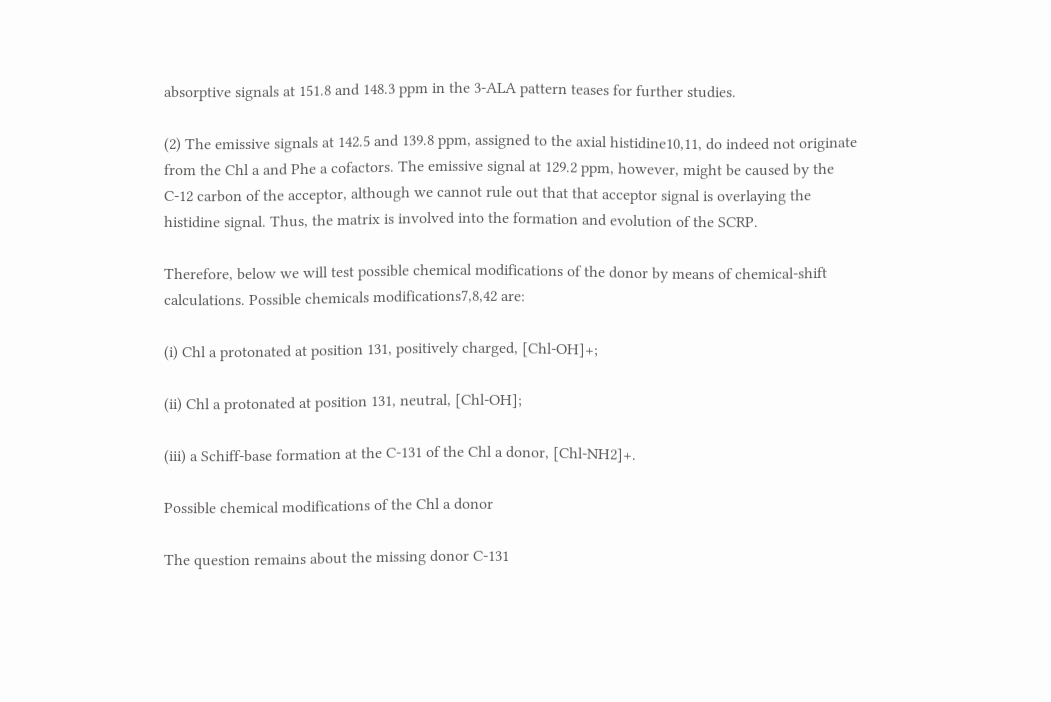absorptive signals at 151.8 and 148.3 ppm in the 3-ALA pattern teases for further studies.

(2) The emissive signals at 142.5 and 139.8 ppm, assigned to the axial histidine10,11, do indeed not originate from the Chl a and Phe a cofactors. The emissive signal at 129.2 ppm, however, might be caused by the C-12 carbon of the acceptor, although we cannot rule out that that acceptor signal is overlaying the histidine signal. Thus, the matrix is involved into the formation and evolution of the SCRP.

Therefore, below we will test possible chemical modifications of the donor by means of chemical-shift calculations. Possible chemicals modifications7,8,42 are:

(i) Chl a protonated at position 131, positively charged, [Chl-OH]+;

(ii) Chl a protonated at position 131, neutral, [Chl-OH];

(iii) a Schiff-base formation at the C-131 of the Chl a donor, [Chl-NH2]+.

Possible chemical modifications of the Chl a donor

The question remains about the missing donor C-131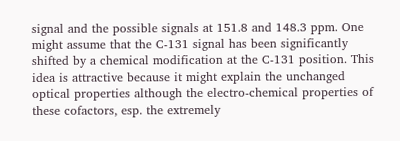signal and the possible signals at 151.8 and 148.3 ppm. One might assume that the C-131 signal has been significantly shifted by a chemical modification at the C-131 position. This idea is attractive because it might explain the unchanged optical properties although the electro-chemical properties of these cofactors, esp. the extremely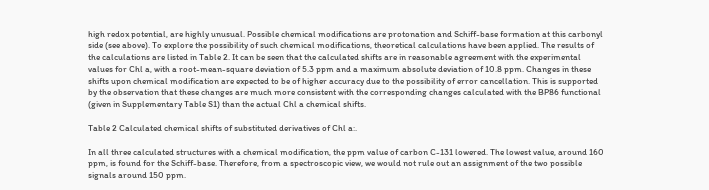high redox potential, are highly unusual. Possible chemical modifications are protonation and Schiff-base formation at this carbonyl side (see above). To explore the possibility of such chemical modifications, theoretical calculations have been applied. The results of the calculations are listed in Table 2. It can be seen that the calculated shifts are in reasonable agreement with the experimental values for Chl a, with a root-mean-square deviation of 5.3 ppm and a maximum absolute deviation of 10.8 ppm. Changes in these shifts upon chemical modification are expected to be of higher accuracy due to the possibility of error cancellation. This is supported by the observation that these changes are much more consistent with the corresponding changes calculated with the BP86 functional (given in Supplementary Table S1) than the actual Chl a chemical shifts.

Table 2 Calculated chemical shifts of substituted derivatives of Chl a:.

In all three calculated structures with a chemical modification, the ppm value of carbon C-131 lowered. The lowest value, around 160 ppm, is found for the Schiff-base. Therefore, from a spectroscopic view, we would not rule out an assignment of the two possible signals around 150 ppm.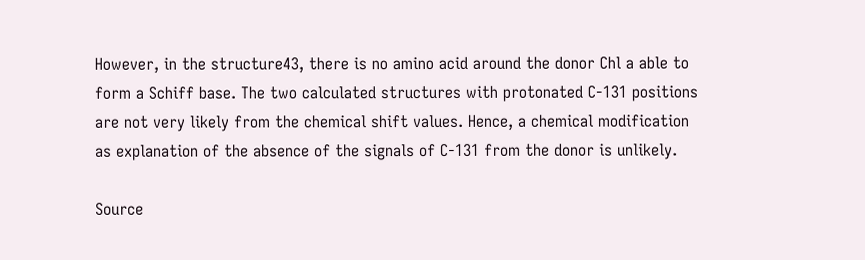However, in the structure43, there is no amino acid around the donor Chl a able to form a Schiff base. The two calculated structures with protonated C-131 positions are not very likely from the chemical shift values. Hence, a chemical modification as explanation of the absence of the signals of C-131 from the donor is unlikely.

Source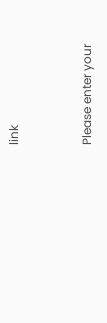link


Please enter your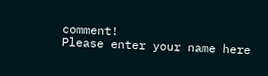comment!
Please enter your name here